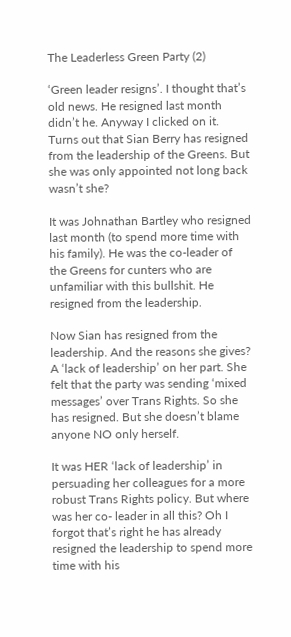The Leaderless Green Party (2)

‘Green leader resigns’. I thought that’s old news. He resigned last month didn’t he. Anyway I clicked on it. Turns out that Sian Berry has resigned from the leadership of the Greens. But she was only appointed not long back wasn’t she?

It was Johnathan Bartley who resigned last month (to spend more time with his family). He was the co-leader of the Greens for cunters who are unfamiliar with this bullshit. He resigned from the leadership.

Now Sian has resigned from the leadership. And the reasons she gives? A ‘lack of leadership’ on her part. She felt that the party was sending ‘mixed messages’ over Trans Rights. So she has resigned. But she doesn’t blame anyone NO only herself.

It was HER ‘lack of leadership’ in persuading her colleagues for a more robust Trans Rights policy. But where was her co- leader in all this? Oh I forgot that’s right he has already resigned the leadership to spend more time with his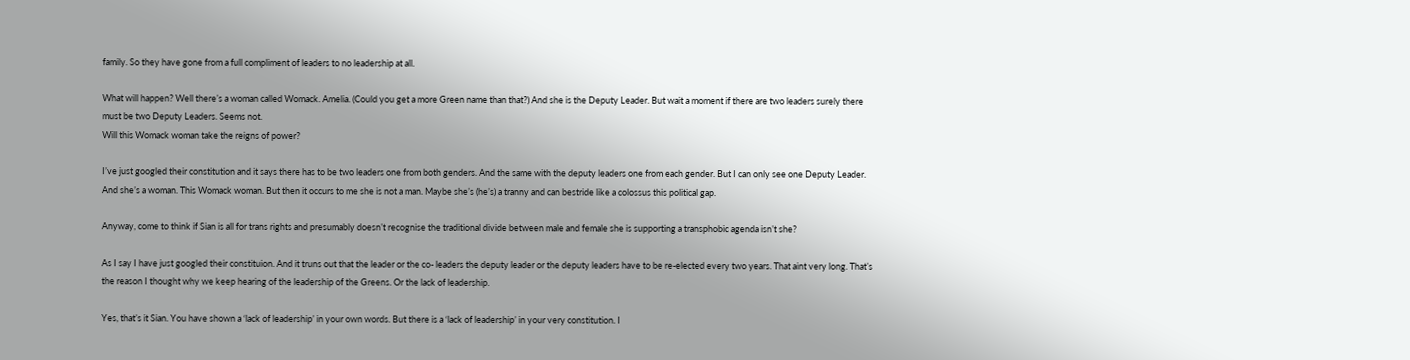family. So they have gone from a full compliment of leaders to no leadership at all.

What will happen? Well there’s a woman called Womack. Amelia. (Could you get a more Green name than that?) And she is the Deputy Leader. But wait a moment if there are two leaders surely there must be two Deputy Leaders. Seems not.
Will this Womack woman take the reigns of power?

I’ve just googled their constitution and it says there has to be two leaders one from both genders. And the same with the deputy leaders one from each gender. But I can only see one Deputy Leader. And she’s a woman. This Womack woman. But then it occurs to me she is not a man. Maybe she’s (he’s) a tranny and can bestride like a colossus this political gap.

Anyway, come to think if Sian is all for trans rights and presumably doesn’t recognise the traditional divide between male and female she is supporting a transphobic agenda isn’t she?

As I say I have just googled their constituion. And it truns out that the leader or the co- leaders the deputy leader or the deputy leaders have to be re-elected every two years. That aint very long. That’s the reason I thought why we keep hearing of the leadership of the Greens. Or the lack of leadership.

Yes, that’s it Sian. You have shown a ‘lack of leadership’ in your own words. But there is a ‘lack of leadership’ in your very constitution. I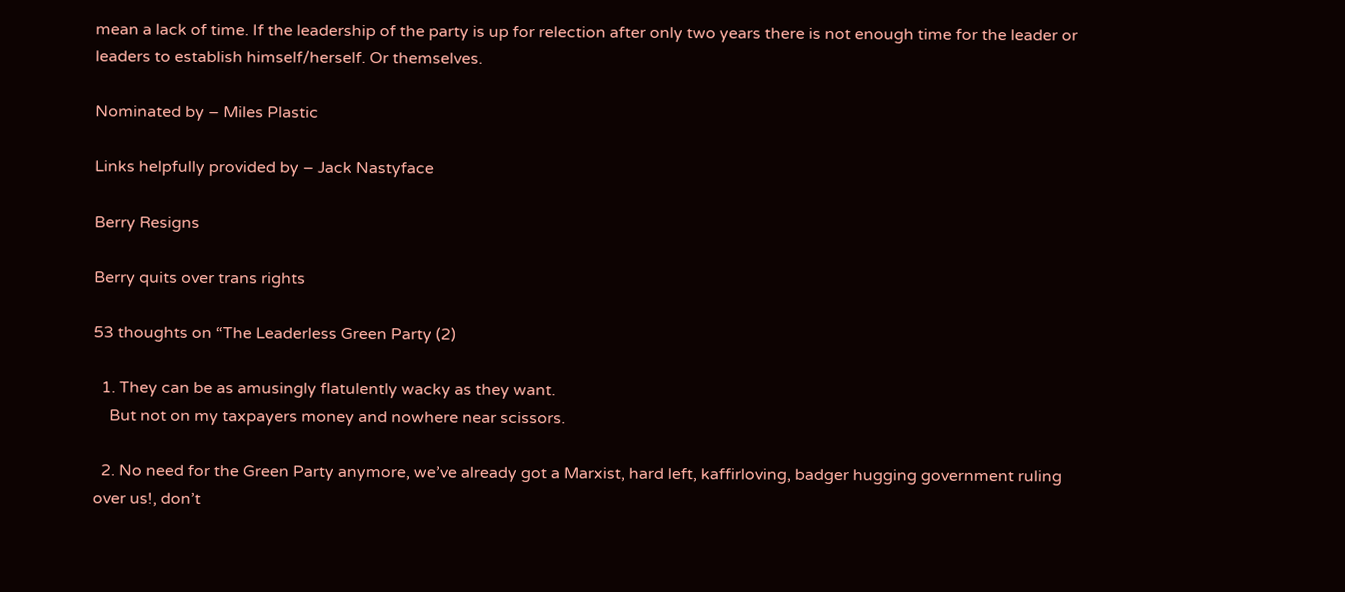mean a lack of time. If the leadership of the party is up for relection after only two years there is not enough time for the leader or leaders to establish himself/herself. Or themselves.

Nominated by – Miles Plastic

Links helpfully provided by – Jack Nastyface

Berry Resigns

Berry quits over trans rights

53 thoughts on “The Leaderless Green Party (2)

  1. They can be as amusingly flatulently wacky as they want.
    But not on my taxpayers money and nowhere near scissors.

  2. No need for the Green Party anymore, we’ve already got a Marxist, hard left, kaffirloving, badger hugging government ruling over us!, don’t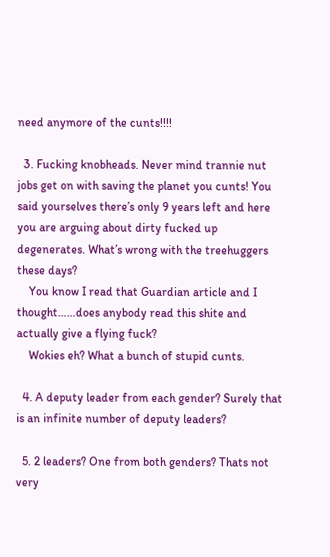need anymore of the cunts!!!!

  3. Fucking knobheads. Never mind trannie nut jobs get on with saving the planet you cunts! You said yourselves there’s only 9 years left and here you are arguing about dirty fucked up degenerates. What’s wrong with the treehuggers these days?
    You know I read that Guardian article and I thought……does anybody read this shite and actually give a flying fuck?
    Wokies eh? What a bunch of stupid cunts.

  4. A deputy leader from each gender? Surely that is an infinite number of deputy leaders?

  5. 2 leaders? One from both genders? Thats not very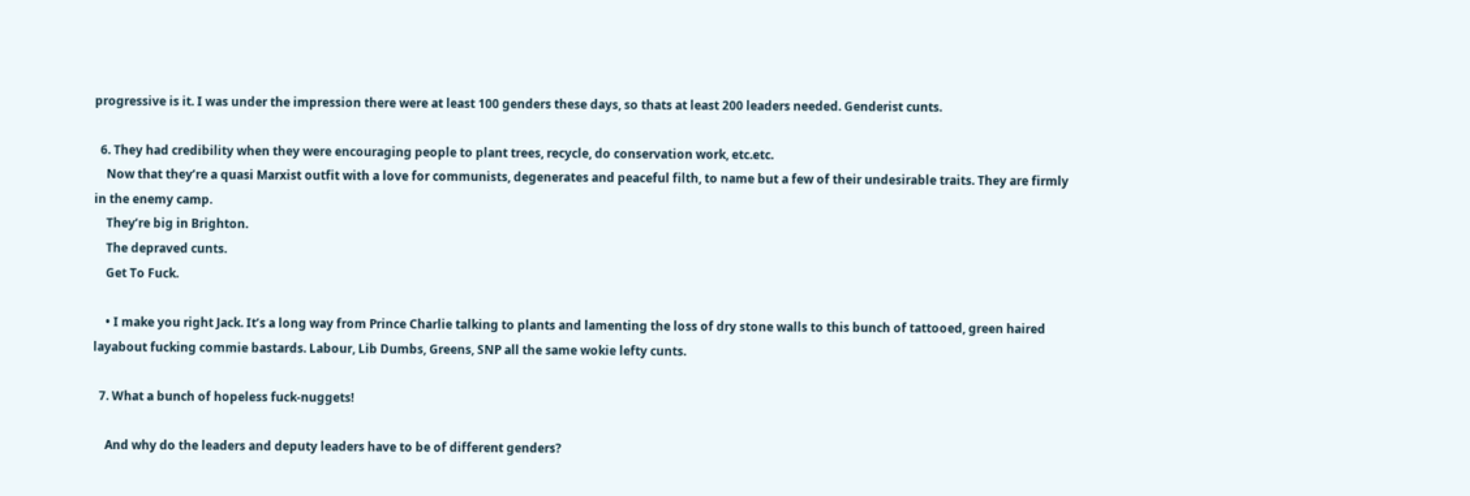progressive is it. I was under the impression there were at least 100 genders these days, so thats at least 200 leaders needed. Genderist cunts.

  6. They had credibility when they were encouraging people to plant trees, recycle, do conservation work, etc.etc.
    Now that they’re a quasi Marxist outfit with a love for communists, degenerates and peaceful filth, to name but a few of their undesirable traits. They are firmly in the enemy camp.
    They’re big in Brighton.
    The depraved cunts.
    Get To Fuck.

    • I make you right Jack. It’s a long way from Prince Charlie talking to plants and lamenting the loss of dry stone walls to this bunch of tattooed, green haired layabout fucking commie bastards. Labour, Lib Dumbs, Greens, SNP all the same wokie lefty cunts.

  7. What a bunch of hopeless fuck-nuggets!

    And why do the leaders and deputy leaders have to be of different genders?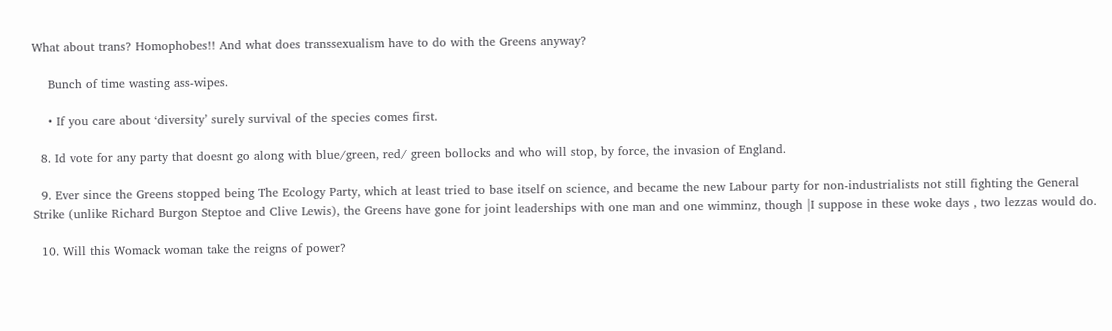What about trans? Homophobes!! And what does transsexualism have to do with the Greens anyway?

    Bunch of time wasting ass-wipes.

    • If you care about ‘diversity’ surely survival of the species comes first.

  8. Id vote for any party that doesnt go along with blue/green, red/ green bollocks and who will stop, by force, the invasion of England.

  9. Ever since the Greens stopped being The Ecology Party, which at least tried to base itself on science, and became the new Labour party for non-industrialists not still fighting the General Strike (unlike Richard Burgon Steptoe and Clive Lewis), the Greens have gone for joint leaderships with one man and one wimminz, though |I suppose in these woke days , two lezzas would do.

  10. Will this Womack woman take the reigns of power?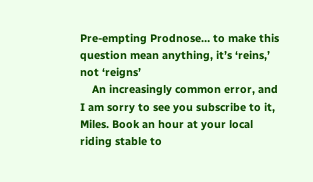Pre-empting Prodnose… to make this question mean anything, it’s ‘reins,’ not ‘reigns’
    An increasingly common error, and I am sorry to see you subscribe to it, Miles. Book an hour at your local riding stable to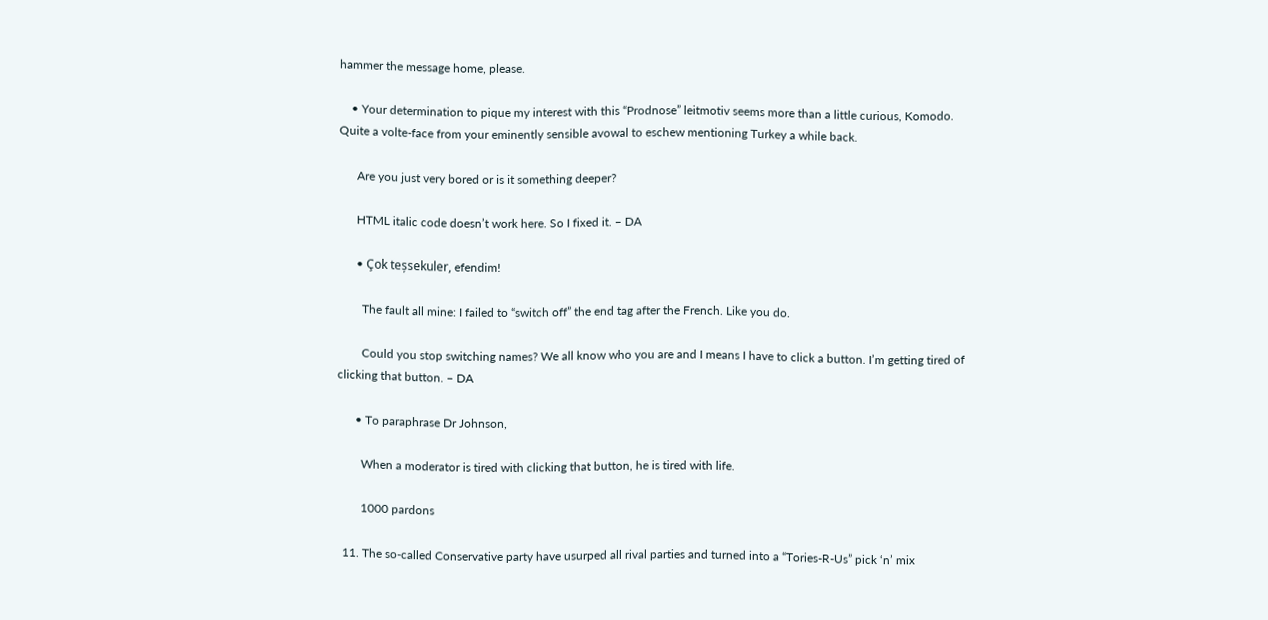hammer the message home, please.

    • Your determination to pique my interest with this “Prodnose” leitmotiv seems more than a little curious, Komodo. Quite a volte-face from your eminently sensible avowal to eschew mentioning Turkey a while back.

      Are you just very bored or is it something deeper?

      HTML italic code doesn’t work here. So I fixed it. – DA

      • Çok teșsekuler, efendim!

        The fault all mine: I failed to “switch off” the end tag after the French. Like you do.

        Could you stop switching names? We all know who you are and I means I have to click a button. I’m getting tired of clicking that button. – DA

      • To paraphrase Dr Johnson,

        When a moderator is tired with clicking that button, he is tired with life.

        1000 pardons

  11. The so-called Conservative party have usurped all rival parties and turned into a “Tories-R-Us” pick ‘n’ mix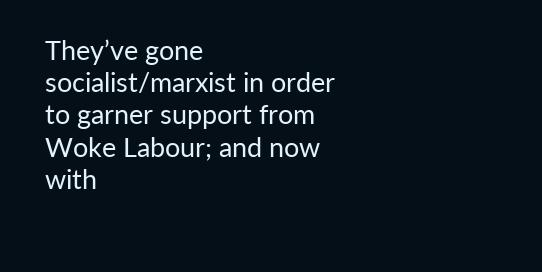They’ve gone socialist/marxist in order to garner support from Woke Labour; and now with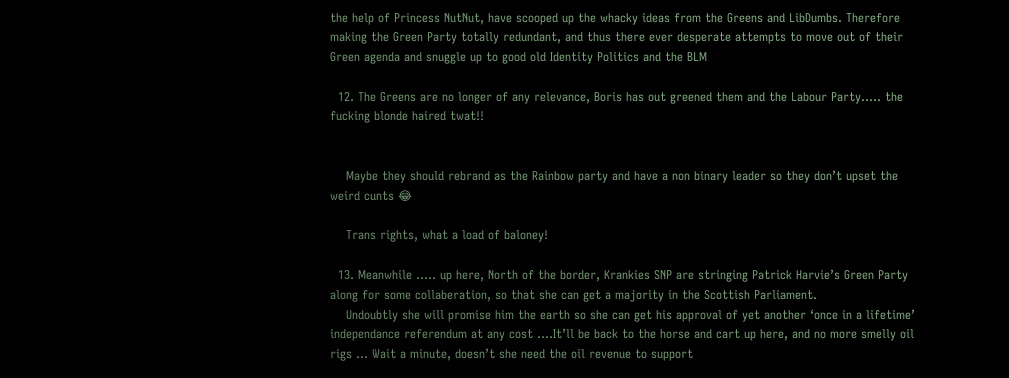the help of Princess NutNut, have scooped up the whacky ideas from the Greens and LibDumbs. Therefore making the Green Party totally redundant, and thus there ever desperate attempts to move out of their Green agenda and snuggle up to good old Identity Politics and the BLM

  12. The Greens are no longer of any relevance, Boris has out greened them and the Labour Party….. the fucking blonde haired twat!!


    Maybe they should rebrand as the Rainbow party and have a non binary leader so they don’t upset the weird cunts 😂

    Trans rights, what a load of baloney!

  13. Meanwhile ….. up here, North of the border, Krankies SNP are stringing Patrick Harvie’s Green Party along for some collaberation, so that she can get a majority in the Scottish Parliament.
    Undoubtly she will promise him the earth so she can get his approval of yet another ‘once in a lifetime’ independance referendum at any cost ….It’ll be back to the horse and cart up here, and no more smelly oil rigs … Wait a minute, doesn’t she need the oil revenue to support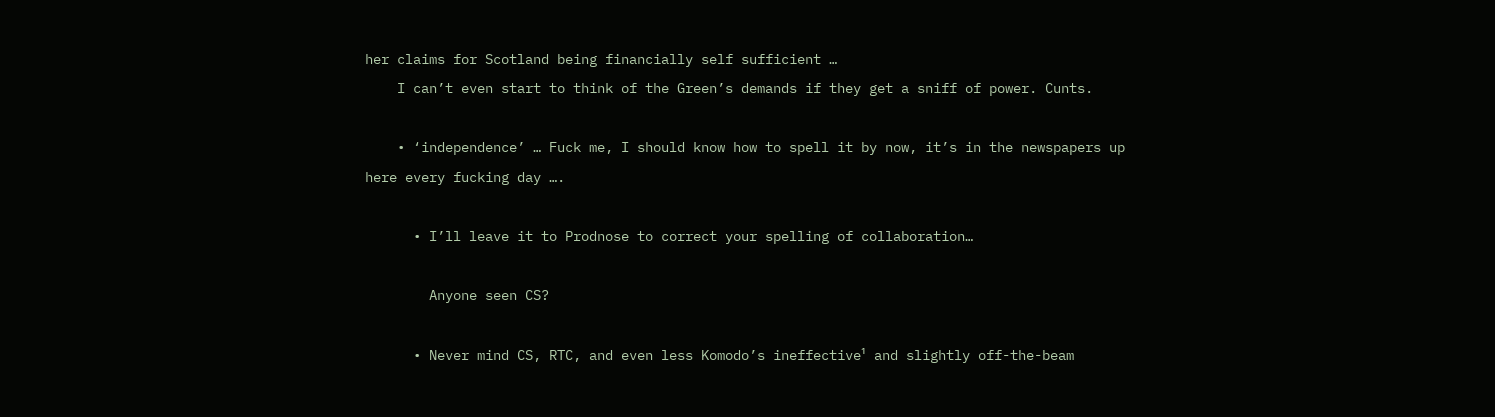her claims for Scotland being financially self sufficient …
    I can’t even start to think of the Green’s demands if they get a sniff of power. Cunts.

    • ‘independence’ … Fuck me, I should know how to spell it by now, it’s in the newspapers up here every fucking day ….

      • I’ll leave it to Prodnose to correct your spelling of collaboration…

        Anyone seen CS?

      • Never mind CS, RTC, and even less Komodo’s ineffective¹ and slightly off-the-beam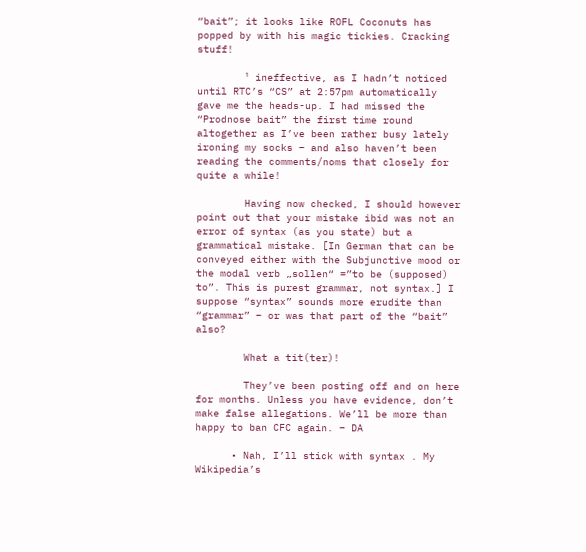“bait”; it looks like ROFL Coconuts has popped by with his magic tickies. Cracking stuff!

        ¹ ineffective, as I hadn’t noticed until RTC’s “CS” at 2:57pm automatically gave me the heads-up. I had missed the “Prodnose bait” the first time round altogether as I’ve been rather busy lately ironing my socks – and also haven’t been reading the comments/noms that closely for quite a while!

        Having now checked, I should however point out that your mistake ibid was not an error of syntax (as you state) but a grammatical mistake. [In German that can be conveyed either with the Subjunctive mood or the modal verb „sollen“ =”to be (supposed) to”. This is purest grammar, not syntax.] I suppose “syntax” sounds more erudite than “grammar” – or was that part of the “bait” also?

        What a tit(ter)!

        They’ve been posting off and on here for months. Unless you have evidence, don’t make false allegations. We’ll be more than happy to ban CFC again. – DA

      • Nah, I’ll stick with syntax . My Wikipedia’s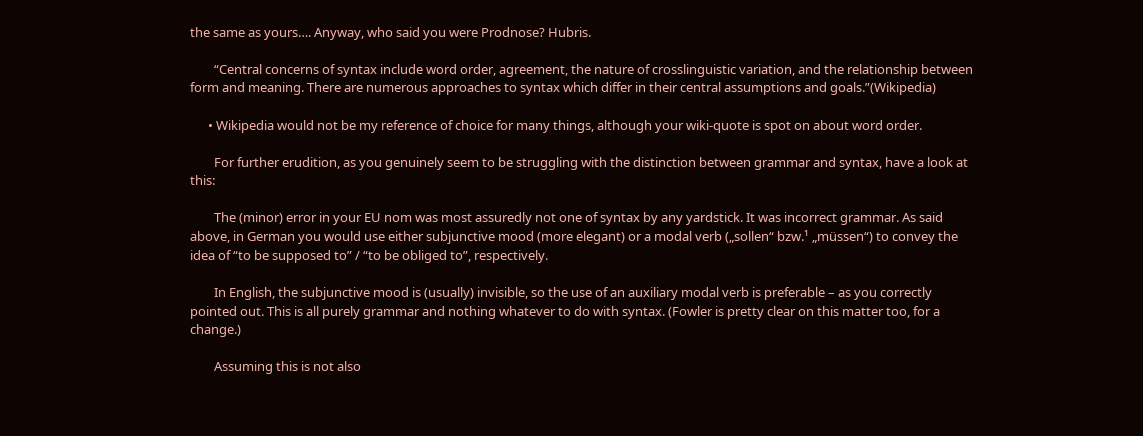the same as yours…. Anyway, who said you were Prodnose? Hubris.

        “Central concerns of syntax include word order, agreement, the nature of crosslinguistic variation, and the relationship between form and meaning. There are numerous approaches to syntax which differ in their central assumptions and goals.”(Wikipedia)

      • Wikipedia would not be my reference of choice for many things, although your wiki-quote is spot on about word order.

        For further erudition, as you genuinely seem to be struggling with the distinction between grammar and syntax, have a look at this:

        The (minor) error in your EU nom was most assuredly not one of syntax by any yardstick. It was incorrect grammar. As said above, in German you would use either subjunctive mood (more elegant) or a modal verb („sollen“ bzw.¹ „müssen“) to convey the idea of “to be supposed to” / “to be obliged to”, respectively.

        In English, the subjunctive mood is (usually) invisible, so the use of an auxiliary modal verb is preferable – as you correctly pointed out. This is all purely grammar and nothing whatever to do with syntax. (Fowler is pretty clear on this matter too, for a change.)

        Assuming this is not also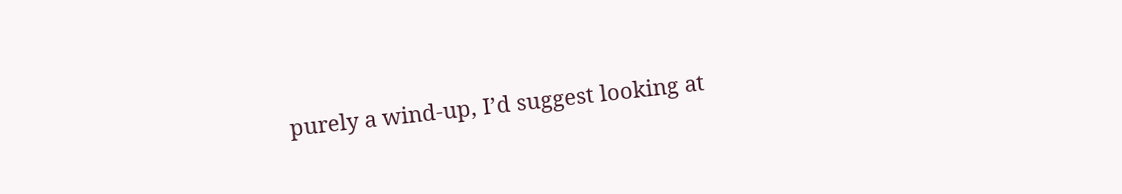purely a wind-up, I’d suggest looking at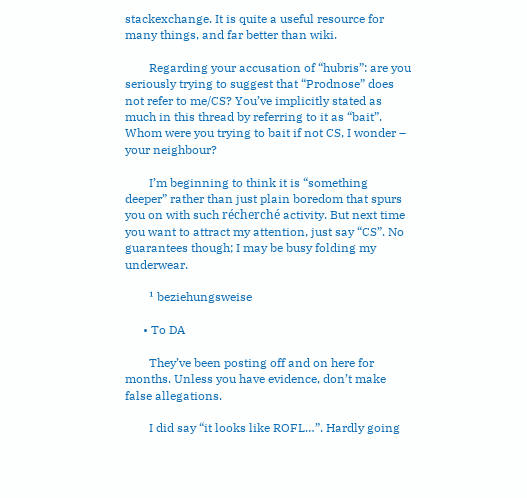stackexchange. It is quite a useful resource for many things, and far better than wiki.

        Regarding your accusation of “hubris”: are you seriously trying to suggest that “Prodnose” does not refer to me/CS? You’ve implicitly stated as much in this thread by referring to it as “bait”. Whom were you trying to bait if not CS, I wonder – your neighbour?

        I’m beginning to think it is “something deeper” rather than just plain boredom that spurs you on with such récherché activity. But next time you want to attract my attention, just say “CS”. No guarantees though; I may be busy folding my underwear.

        ¹ beziehungsweise

      • To DA

        They’ve been posting off and on here for months. Unless you have evidence, don’t make false allegations.

        I did say “it looks like ROFL…”. Hardly going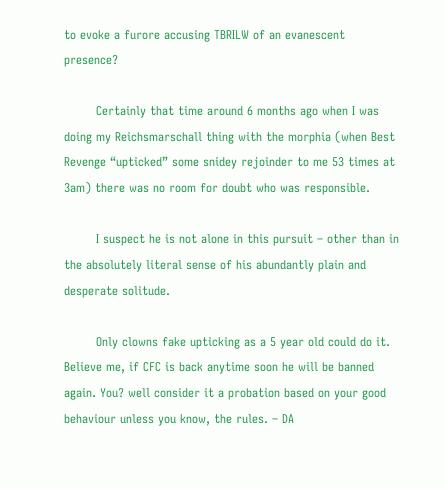to evoke a furore accusing TBRILW of an evanescent presence?

        Certainly that time around 6 months ago when I was doing my Reichsmarschall thing with the morphia (when Best Revenge “upticked” some snidey rejoinder to me 53 times at 3am) there was no room for doubt who was responsible.

        I suspect he is not alone in this pursuit – other than in the absolutely literal sense of his abundantly plain and desperate solitude.

        Only clowns fake upticking as a 5 year old could do it. Believe me, if CFC is back anytime soon he will be banned again. You? well consider it a probation based on your good behaviour unless you know, the rules. – DA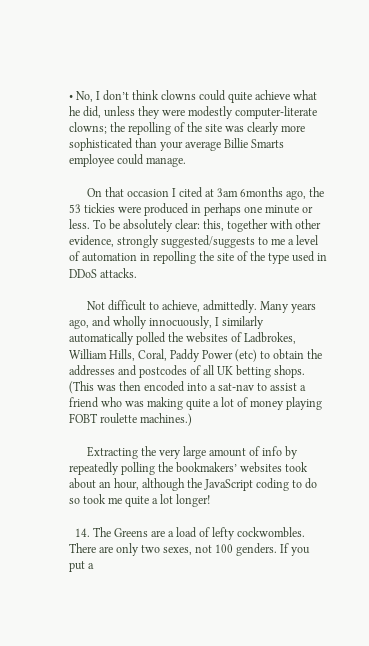• No, I don’t think clowns could quite achieve what he did, unless they were modestly computer-literate clowns; the repolling of the site was clearly more sophisticated than your average Billie Smarts employee could manage.

      On that occasion I cited at 3am 6months ago, the 53 tickies were produced in perhaps one minute or less. To be absolutely clear: this, together with other evidence, strongly suggested/suggests to me a level of automation in repolling the site of the type used in DDoS attacks.

      Not difficult to achieve, admittedly. Many years ago, and wholly innocuously, I similarly automatically polled the websites of Ladbrokes, William Hills, Coral, Paddy Power (etc) to obtain the addresses and postcodes of all UK betting shops. (This was then encoded into a sat-nav to assist a friend who was making quite a lot of money playing FOBT roulette machines.)

      Extracting the very large amount of info by repeatedly polling the bookmakers’ websites took about an hour, although the JavaScript coding to do so took me quite a lot longer!

  14. The Greens are a load of lefty cockwombles. There are only two sexes, not 100 genders. If you put a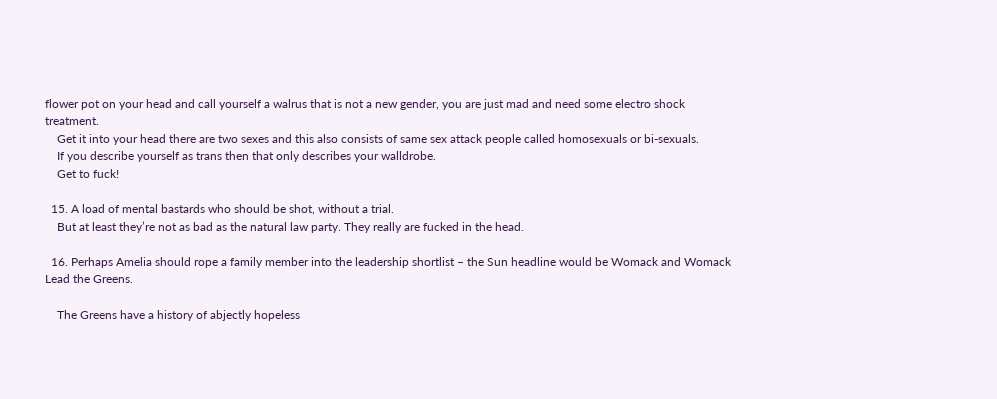flower pot on your head and call yourself a walrus that is not a new gender, you are just mad and need some electro shock treatment.
    Get it into your head there are two sexes and this also consists of same sex attack people called homosexuals or bi-sexuals.
    If you describe yourself as trans then that only describes your walldrobe.
    Get to fuck!

  15. A load of mental bastards who should be shot, without a trial.
    But at least they’re not as bad as the natural law party. They really are fucked in the head.

  16. Perhaps Amelia should rope a family member into the leadership shortlist – the Sun headline would be Womack and Womack Lead the Greens.

    The Greens have a history of abjectly hopeless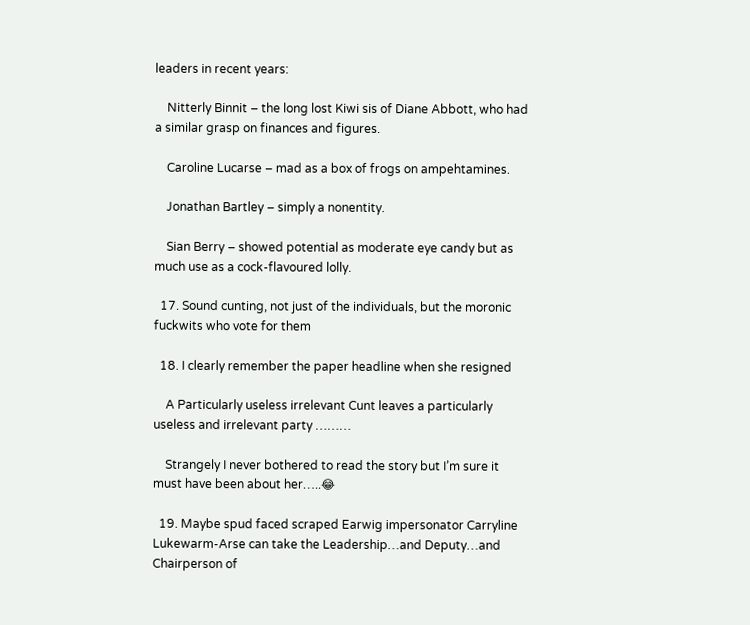leaders in recent years:

    Nitterly Binnit – the long lost Kiwi sis of Diane Abbott, who had a similar grasp on finances and figures.

    Caroline Lucarse – mad as a box of frogs on ampehtamines.

    Jonathan Bartley – simply a nonentity.

    Sian Berry – showed potential as moderate eye candy but as much use as a cock-flavoured lolly.

  17. Sound cunting, not just of the individuals, but the moronic fuckwits who vote for them

  18. I clearly remember the paper headline when she resigned

    A Particularly useless irrelevant Cunt leaves a particularly useless and irrelevant party ………

    Strangely I never bothered to read the story but I’m sure it must have been about her…..😂

  19. Maybe spud faced scraped Earwig impersonator Carryline Lukewarm-Arse can take the Leadership…and Deputy…and Chairperson of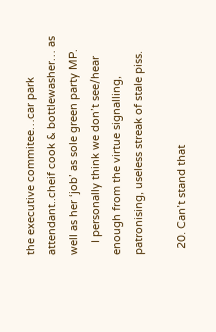the executive commitee…car park attendant..cheif cook & bottlewasher… as well as her ‘job’ as sole green party MP.
    I personally think we don’t see/hear enough from the virtue signalling, patronising, useless streak of stale piss.

  20. Can’t stand that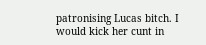patronising Lucas bitch. I would kick her cunt in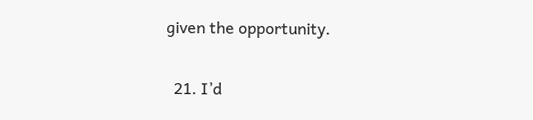given the opportunity.

  21. I’d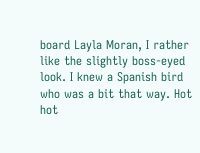board Layla Moran, I rather like the slightly boss-eyed look. I knew a Spanish bird who was a bit that way. Hot hot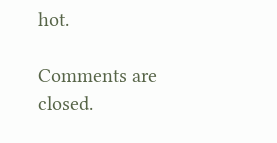hot.

Comments are closed.